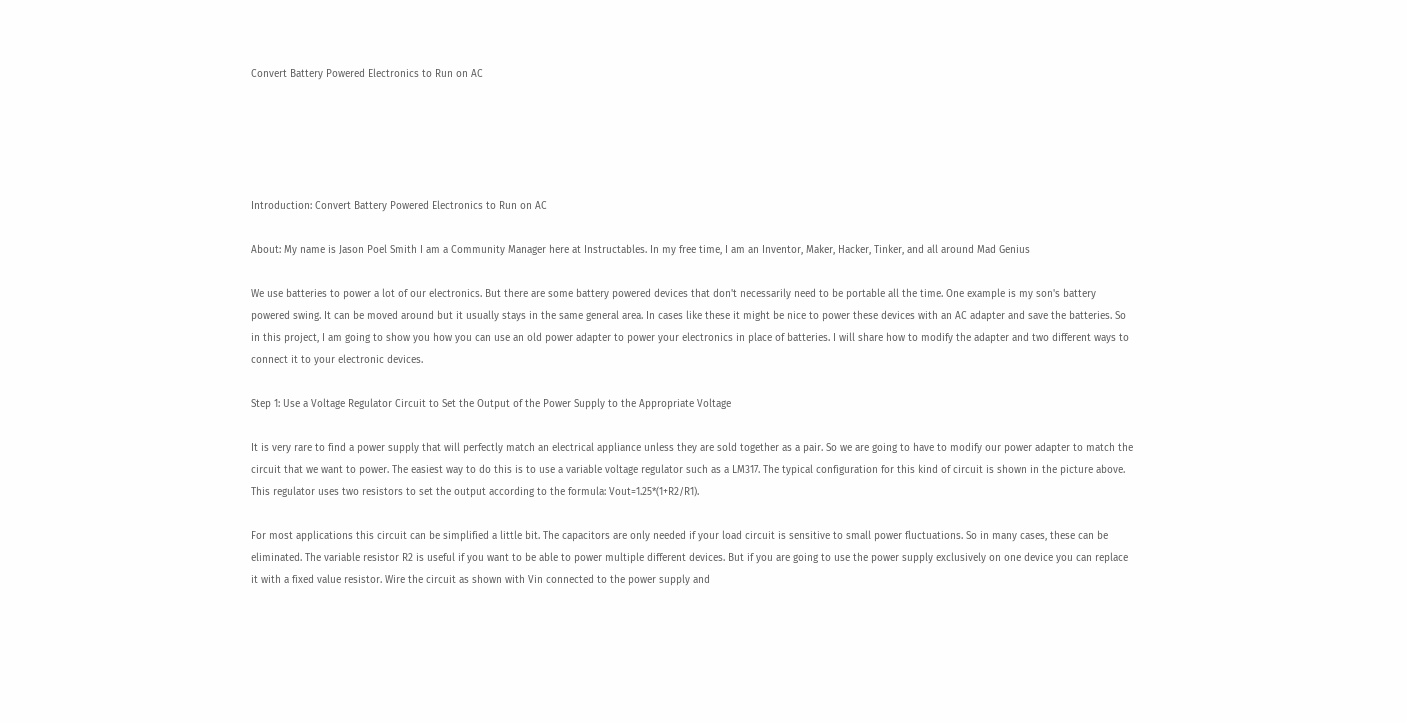Convert Battery Powered Electronics to Run on AC





Introduction: Convert Battery Powered Electronics to Run on AC

About: My name is Jason Poel Smith I am a Community Manager here at Instructables. In my free time, I am an Inventor, Maker, Hacker, Tinker, and all around Mad Genius

We use batteries to power a lot of our electronics. But there are some battery powered devices that don't necessarily need to be portable all the time. One example is my son's battery powered swing. It can be moved around but it usually stays in the same general area. In cases like these it might be nice to power these devices with an AC adapter and save the batteries. So in this project, I am going to show you how you can use an old power adapter to power your electronics in place of batteries. I will share how to modify the adapter and two different ways to connect it to your electronic devices.

Step 1: Use a Voltage Regulator Circuit to Set the Output of the Power Supply to the Appropriate Voltage

It is very rare to find a power supply that will perfectly match an electrical appliance unless they are sold together as a pair. So we are going to have to modify our power adapter to match the circuit that we want to power. The easiest way to do this is to use a variable voltage regulator such as a LM317. The typical configuration for this kind of circuit is shown in the picture above. This regulator uses two resistors to set the output according to the formula: Vout=1.25*(1+R2/R1).

For most applications this circuit can be simplified a little bit. The capacitors are only needed if your load circuit is sensitive to small power fluctuations. So in many cases, these can be eliminated. The variable resistor R2 is useful if you want to be able to power multiple different devices. But if you are going to use the power supply exclusively on one device you can replace it with a fixed value resistor. Wire the circuit as shown with Vin connected to the power supply and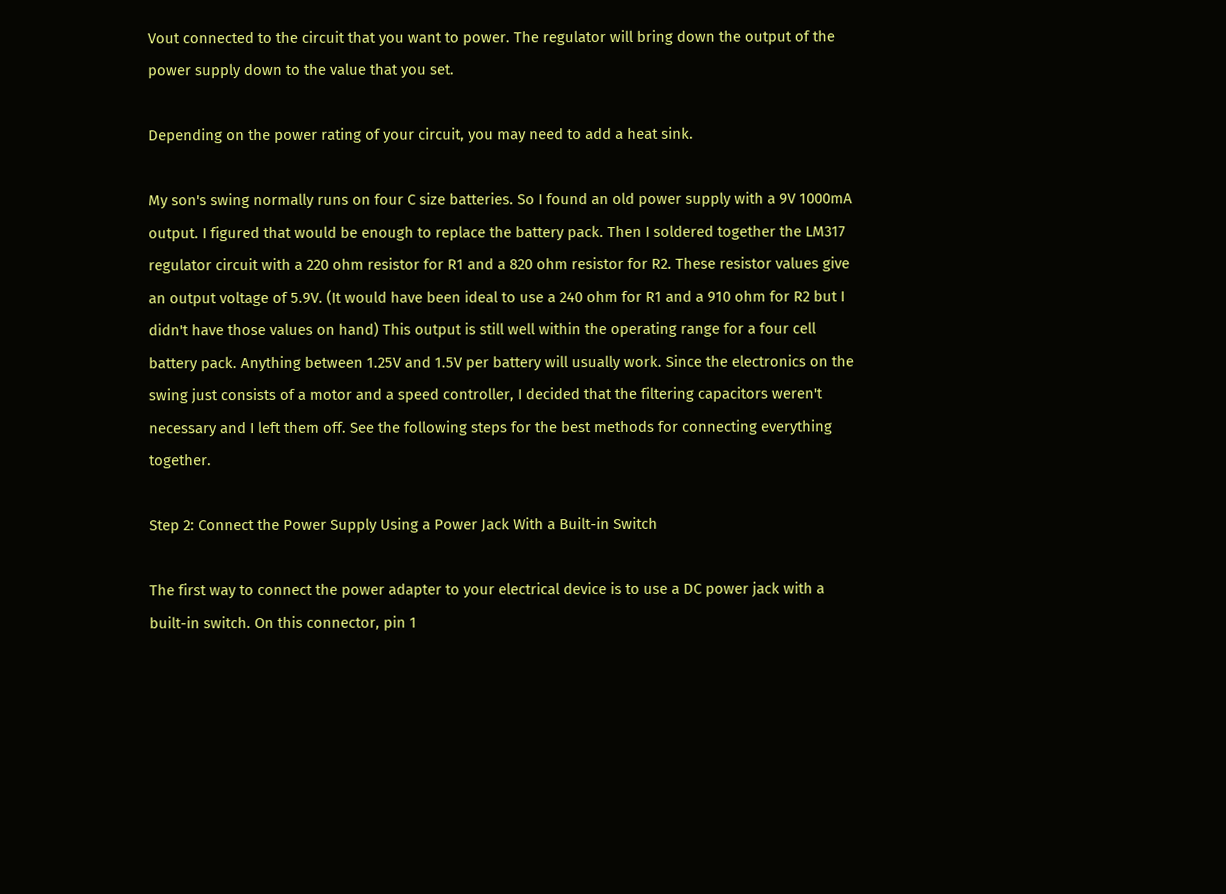Vout connected to the circuit that you want to power. The regulator will bring down the output of the power supply down to the value that you set.

Depending on the power rating of your circuit, you may need to add a heat sink.

My son's swing normally runs on four C size batteries. So I found an old power supply with a 9V 1000mA output. I figured that would be enough to replace the battery pack. Then I soldered together the LM317 regulator circuit with a 220 ohm resistor for R1 and a 820 ohm resistor for R2. These resistor values give an output voltage of 5.9V. (It would have been ideal to use a 240 ohm for R1 and a 910 ohm for R2 but I didn't have those values on hand) This output is still well within the operating range for a four cell battery pack. Anything between 1.25V and 1.5V per battery will usually work. Since the electronics on the swing just consists of a motor and a speed controller, I decided that the filtering capacitors weren't necessary and I left them off. See the following steps for the best methods for connecting everything together.

Step 2: Connect the Power Supply Using a Power Jack With a Built-in Switch

The first way to connect the power adapter to your electrical device is to use a DC power jack with a built-in switch. On this connector, pin 1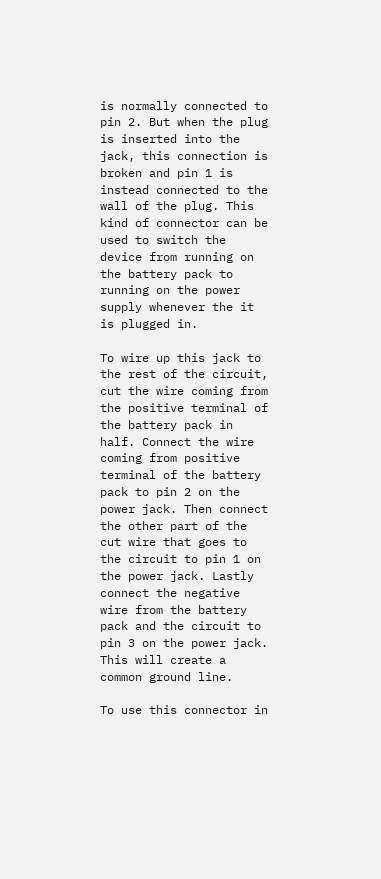is normally connected to pin 2. But when the plug is inserted into the jack, this connection is broken and pin 1 is instead connected to the wall of the plug. This kind of connector can be used to switch the device from running on the battery pack to running on the power supply whenever the it is plugged in.

To wire up this jack to the rest of the circuit, cut the wire coming from the positive terminal of the battery pack in half. Connect the wire coming from positive terminal of the battery pack to pin 2 on the power jack. Then connect the other part of the cut wire that goes to the circuit to pin 1 on the power jack. Lastly connect the negative wire from the battery pack and the circuit to pin 3 on the power jack. This will create a common ground line.

To use this connector in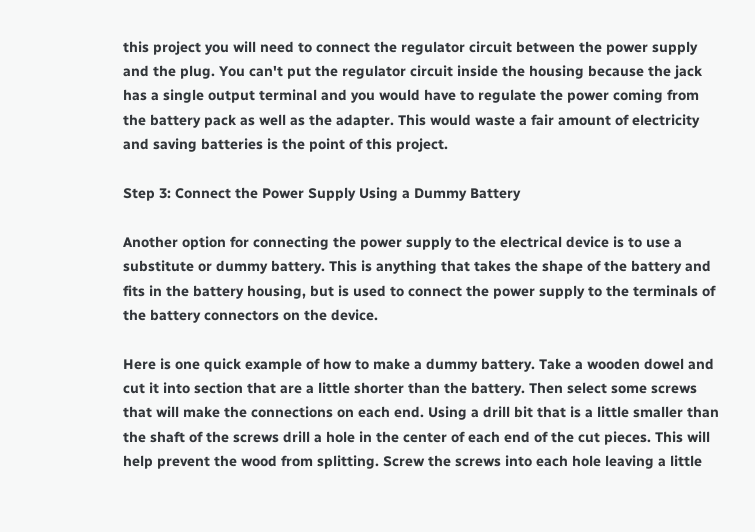this project you will need to connect the regulator circuit between the power supply and the plug. You can't put the regulator circuit inside the housing because the jack has a single output terminal and you would have to regulate the power coming from the battery pack as well as the adapter. This would waste a fair amount of electricity and saving batteries is the point of this project.

Step 3: Connect the Power Supply Using a Dummy Battery

Another option for connecting the power supply to the electrical device is to use a substitute or dummy battery. This is anything that takes the shape of the battery and fits in the battery housing, but is used to connect the power supply to the terminals of the battery connectors on the device.

Here is one quick example of how to make a dummy battery. Take a wooden dowel and cut it into section that are a little shorter than the battery. Then select some screws that will make the connections on each end. Using a drill bit that is a little smaller than the shaft of the screws drill a hole in the center of each end of the cut pieces. This will help prevent the wood from splitting. Screw the screws into each hole leaving a little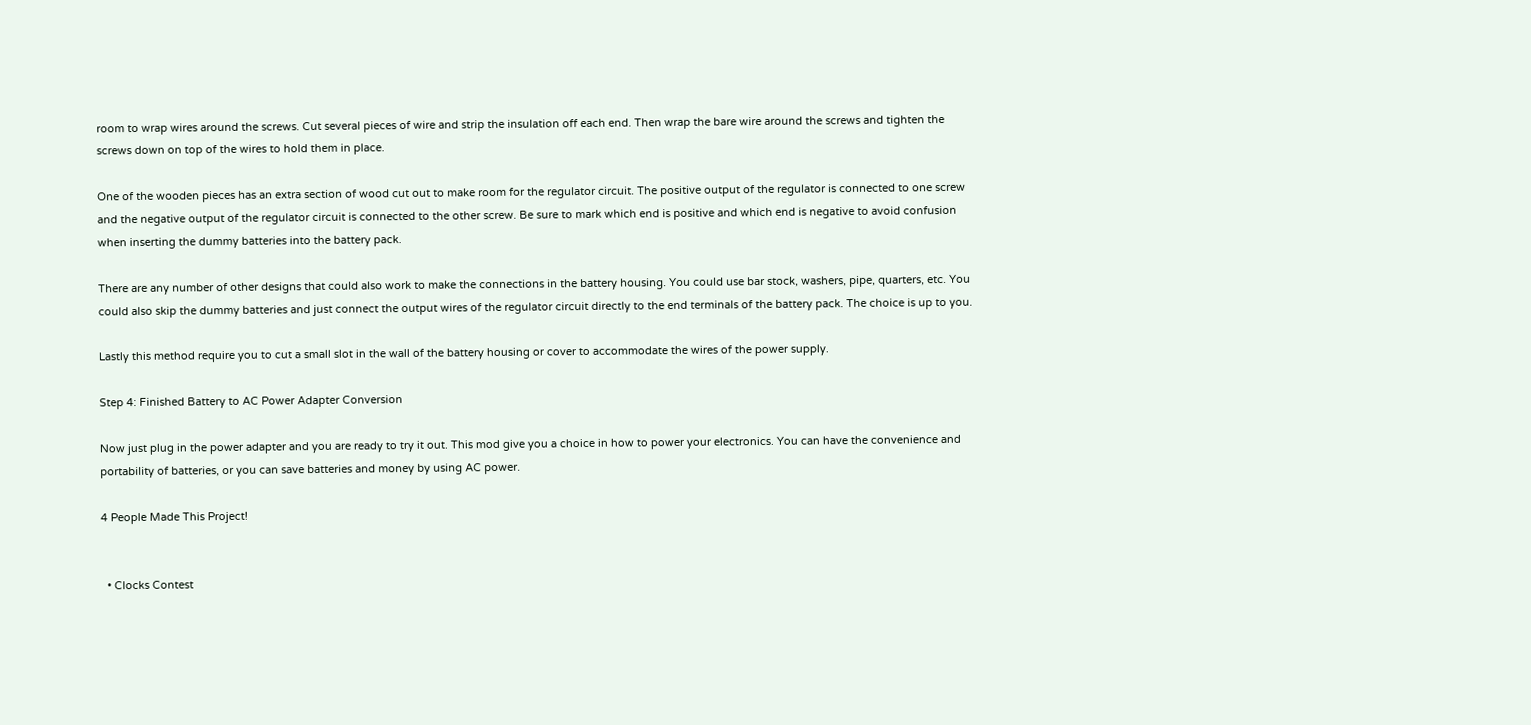room to wrap wires around the screws. Cut several pieces of wire and strip the insulation off each end. Then wrap the bare wire around the screws and tighten the screws down on top of the wires to hold them in place.

One of the wooden pieces has an extra section of wood cut out to make room for the regulator circuit. The positive output of the regulator is connected to one screw and the negative output of the regulator circuit is connected to the other screw. Be sure to mark which end is positive and which end is negative to avoid confusion when inserting the dummy batteries into the battery pack.

There are any number of other designs that could also work to make the connections in the battery housing. You could use bar stock, washers, pipe, quarters, etc. You could also skip the dummy batteries and just connect the output wires of the regulator circuit directly to the end terminals of the battery pack. The choice is up to you.

Lastly this method require you to cut a small slot in the wall of the battery housing or cover to accommodate the wires of the power supply.

Step 4: Finished Battery to AC Power Adapter Conversion

Now just plug in the power adapter and you are ready to try it out. This mod give you a choice in how to power your electronics. You can have the convenience and portability of batteries, or you can save batteries and money by using AC power.

4 People Made This Project!


  • Clocks Contest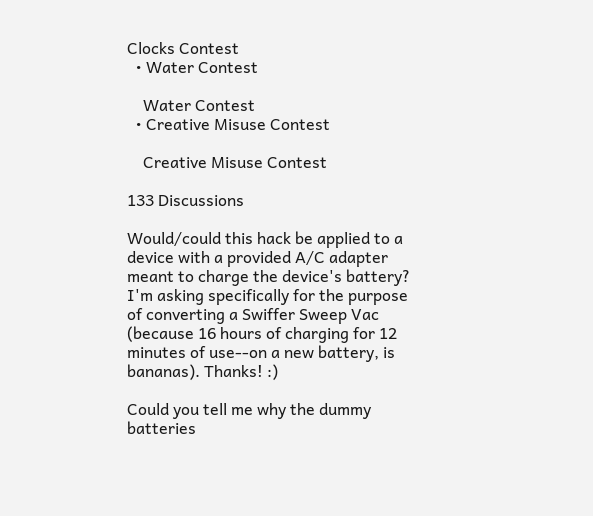Clocks Contest
  • Water Contest

    Water Contest
  • Creative Misuse Contest

    Creative Misuse Contest

133 Discussions

Would/could this hack be applied to a device with a provided A/C adapter meant to charge the device's battery? I'm asking specifically for the purpose of converting a Swiffer Sweep Vac (because 16 hours of charging for 12 minutes of use--on a new battery, is bananas). Thanks! :)

Could you tell me why the dummy batteries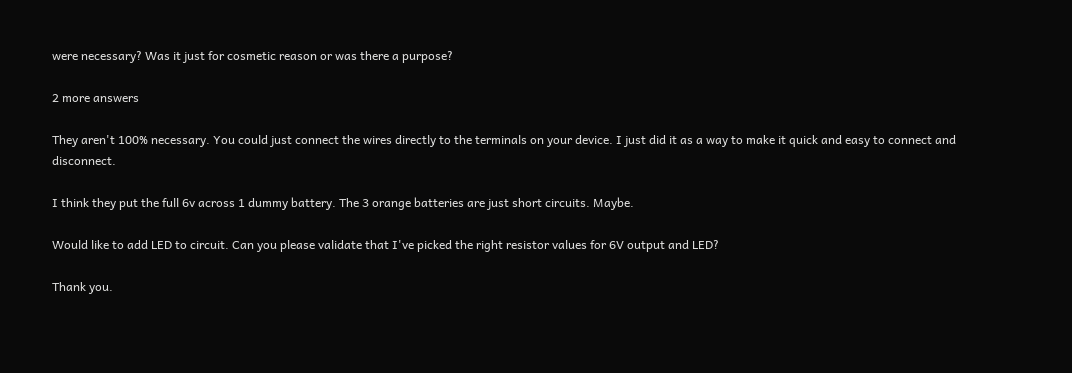were necessary? Was it just for cosmetic reason or was there a purpose?

2 more answers

They aren't 100% necessary. You could just connect the wires directly to the terminals on your device. I just did it as a way to make it quick and easy to connect and disconnect.

I think they put the full 6v across 1 dummy battery. The 3 orange batteries are just short circuits. Maybe.

Would like to add LED to circuit. Can you please validate that I've picked the right resistor values for 6V output and LED?

Thank you.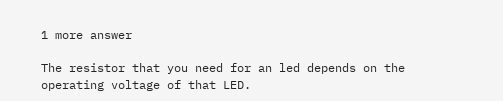1 more answer

The resistor that you need for an led depends on the operating voltage of that LED.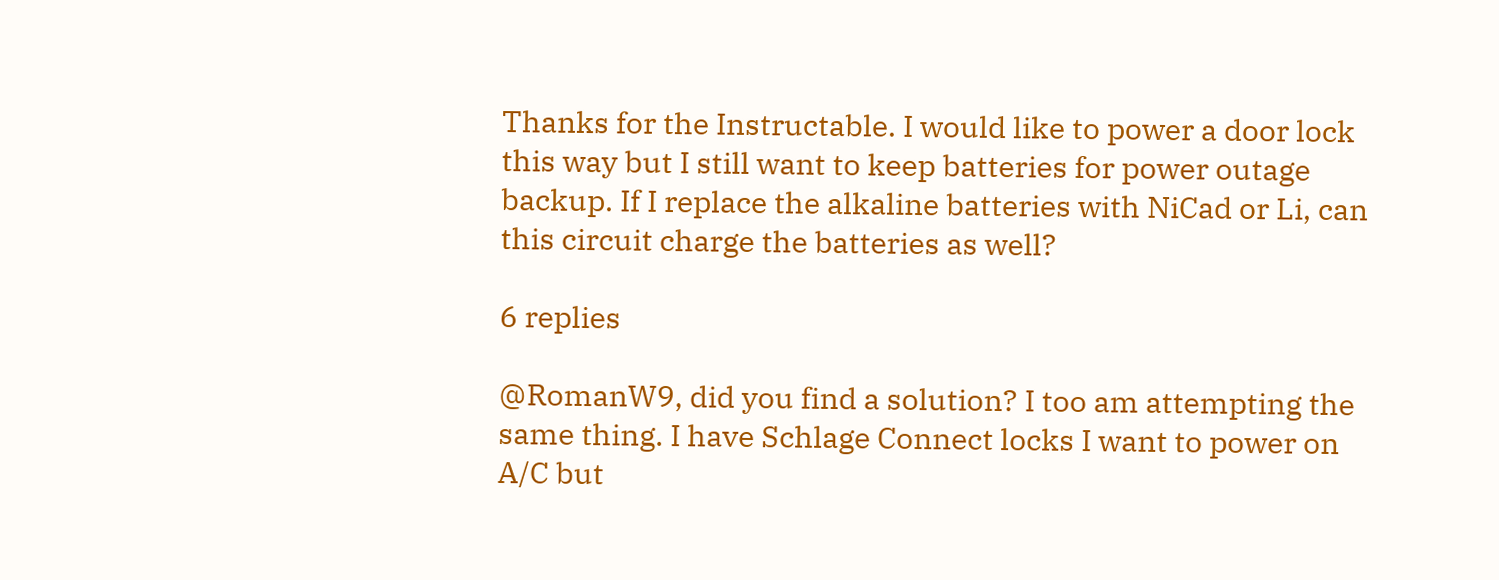Thanks for the Instructable. I would like to power a door lock this way but I still want to keep batteries for power outage backup. If I replace the alkaline batteries with NiCad or Li, can this circuit charge the batteries as well?

6 replies

@RomanW9, did you find a solution? I too am attempting the same thing. I have Schlage Connect locks I want to power on A/C but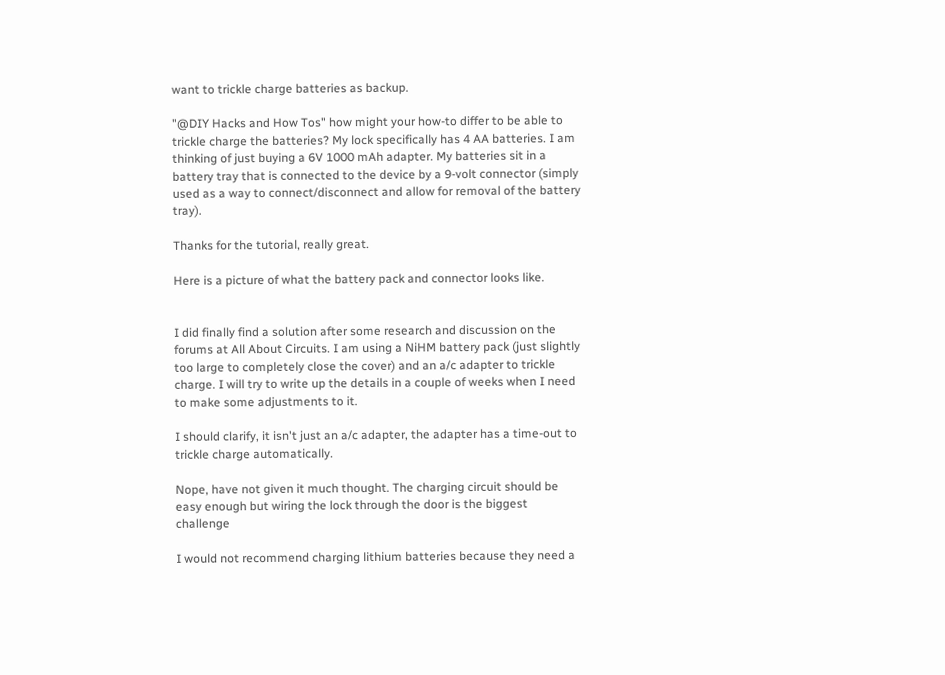want to trickle charge batteries as backup.

"@DIY Hacks and How Tos" how might your how-to differ to be able to trickle charge the batteries? My lock specifically has 4 AA batteries. I am thinking of just buying a 6V 1000 mAh adapter. My batteries sit in a battery tray that is connected to the device by a 9-volt connector (simply used as a way to connect/disconnect and allow for removal of the battery tray).

Thanks for the tutorial, really great.

Here is a picture of what the battery pack and connector looks like.


I did finally find a solution after some research and discussion on the forums at All About Circuits. I am using a NiHM battery pack (just slightly too large to completely close the cover) and an a/c adapter to trickle charge. I will try to write up the details in a couple of weeks when I need to make some adjustments to it.

I should clarify, it isn't just an a/c adapter, the adapter has a time-out to trickle charge automatically.

Nope, have not given it much thought. The charging circuit should be easy enough but wiring the lock through the door is the biggest challenge

I would not recommend charging lithium batteries because they need a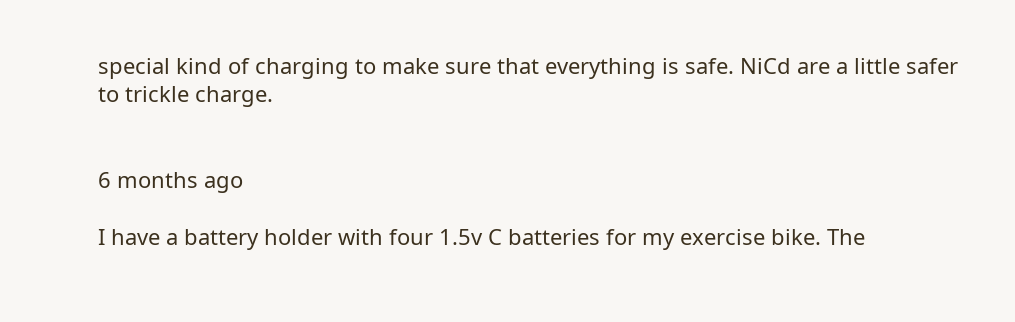special kind of charging to make sure that everything is safe. NiCd are a little safer to trickle charge.


6 months ago

I have a battery holder with four 1.5v C batteries for my exercise bike. The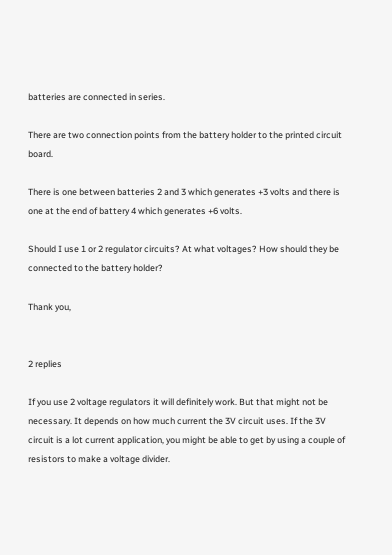batteries are connected in series.

There are two connection points from the battery holder to the printed circuit board.

There is one between batteries 2 and 3 which generates +3 volts and there is one at the end of battery 4 which generates +6 volts.

Should I use 1 or 2 regulator circuits? At what voltages? How should they be connected to the battery holder?

Thank you,


2 replies

If you use 2 voltage regulators it will definitely work. But that might not be necessary. It depends on how much current the 3V circuit uses. If the 3V circuit is a lot current application, you might be able to get by using a couple of resistors to make a voltage divider.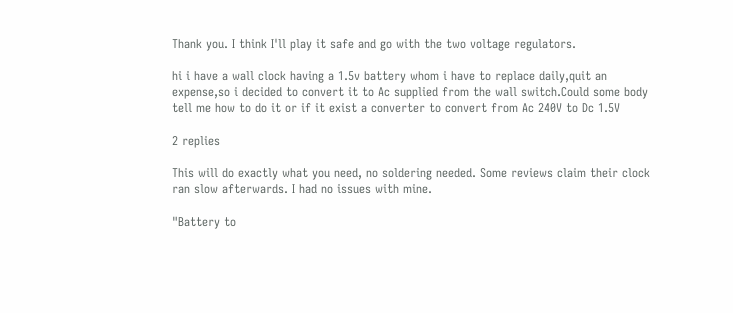Thank you. I think I'll play it safe and go with the two voltage regulators.

hi i have a wall clock having a 1.5v battery whom i have to replace daily,quit an expense,so i decided to convert it to Ac supplied from the wall switch.Could some body tell me how to do it or if it exist a converter to convert from Ac 240V to Dc 1.5V

2 replies

This will do exactly what you need, no soldering needed. Some reviews claim their clock ran slow afterwards. I had no issues with mine.

"Battery to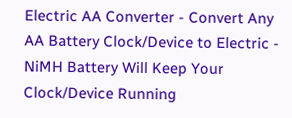Electric AA Converter - Convert Any AA Battery Clock/Device to Electric - NiMH Battery Will Keep Your Clock/Device Running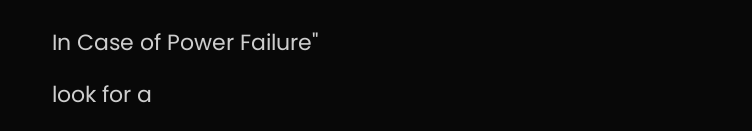In Case of Power Failure"

look for a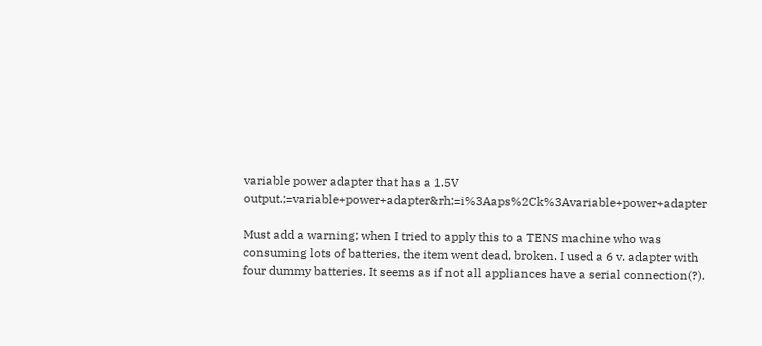variable power adapter that has a 1.5V output.;=variable+power+adapter&rh;=i%3Aaps%2Ck%3Avariable+power+adapter

Must add a warning; when I tried to apply this to a TENS machine who was consuming lots of batteries, the item went dead, broken. I used a 6 v. adapter with four dummy batteries. It seems as if not all appliances have a serial connection(?).